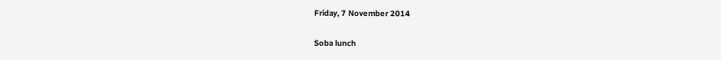Friday, 7 November 2014

Soba lunch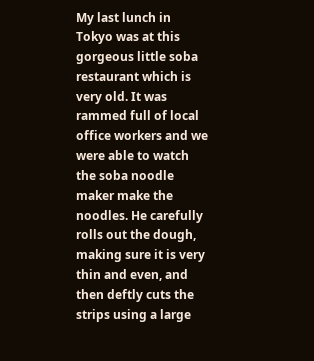My last lunch in Tokyo was at this gorgeous little soba restaurant which is very old. It was rammed full of local office workers and we were able to watch the soba noodle maker make the noodles. He carefully rolls out the dough, making sure it is very thin and even, and then deftly cuts the strips using a large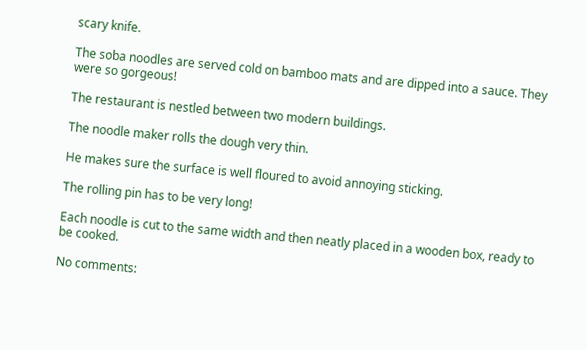scary knife.

The soba noodles are served cold on bamboo mats and are dipped into a sauce. They were so gorgeous!

The restaurant is nestled between two modern buildings.

The noodle maker rolls the dough very thin.

He makes sure the surface is well floured to avoid annoying sticking.

The rolling pin has to be very long!

Each noodle is cut to the same width and then neatly placed in a wooden box, ready to be cooked.

No comments: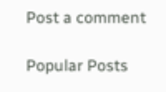Post a comment

Popular Posts